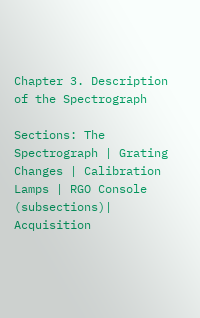Chapter 3. Description of the Spectrograph

Sections: The Spectrograph | Grating Changes | Calibration Lamps | RGO Console (subsections)| Acquisition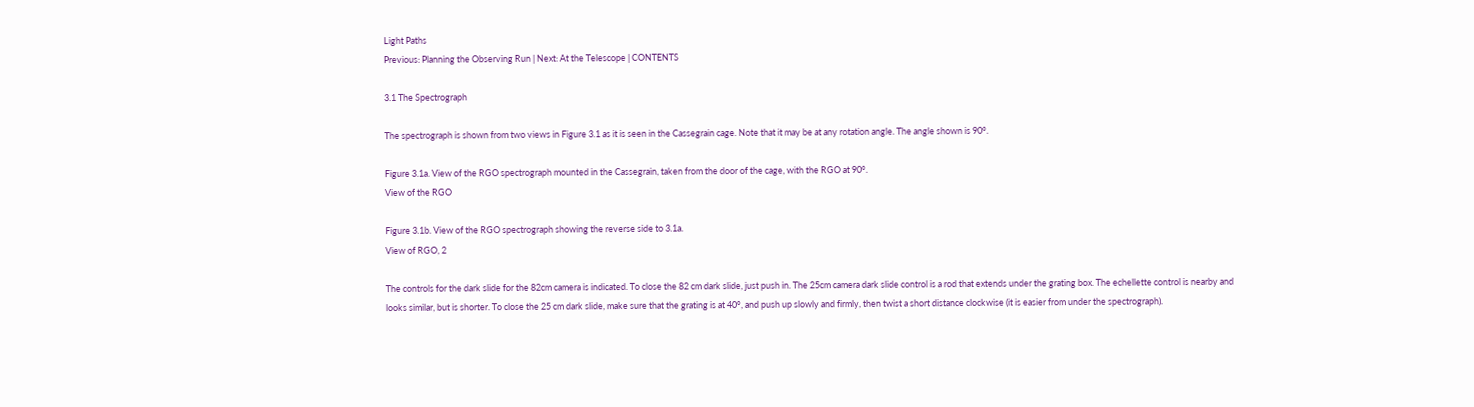Light Paths
Previous: Planning the Observing Run | Next: At the Telescope | CONTENTS

3.1 The Spectrograph

The spectrograph is shown from two views in Figure 3.1 as it is seen in the Cassegrain cage. Note that it may be at any rotation angle. The angle shown is 90°.

Figure 3.1a. View of the RGO spectrograph mounted in the Cassegrain, taken from the door of the cage, with the RGO at 90°.
View of the RGO

Figure 3.1b. View of the RGO spectrograph showing the reverse side to 3.1a.
View of RGO, 2

The controls for the dark slide for the 82cm camera is indicated. To close the 82 cm dark slide, just push in. The 25cm camera dark slide control is a rod that extends under the grating box. The echellette control is nearby and looks similar, but is shorter. To close the 25 cm dark slide, make sure that the grating is at 40°, and push up slowly and firmly, then twist a short distance clockwise (it is easier from under the spectrograph).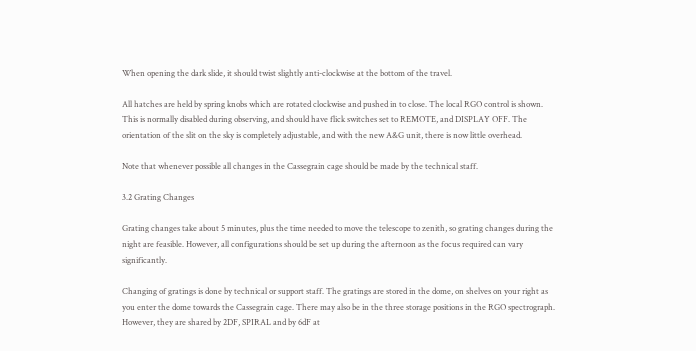When opening the dark slide, it should twist slightly anti-clockwise at the bottom of the travel.

All hatches are held by spring knobs which are rotated clockwise and pushed in to close. The local RGO control is shown. This is normally disabled during observing, and should have flick switches set to REMOTE, and DISPLAY OFF. The orientation of the slit on the sky is completely adjustable, and with the new A&G unit, there is now little overhead.

Note that whenever possible all changes in the Cassegrain cage should be made by the technical staff.

3.2 Grating Changes

Grating changes take about 5 minutes, plus the time needed to move the telescope to zenith, so grating changes during the night are feasible. However, all configurations should be set up during the afternoon as the focus required can vary significantly.

Changing of gratings is done by technical or support staff. The gratings are stored in the dome, on shelves on your right as you enter the dome towards the Cassegrain cage. There may also be in the three storage positions in the RGO spectrograph. However, they are shared by 2DF, SPIRAL and by 6dF at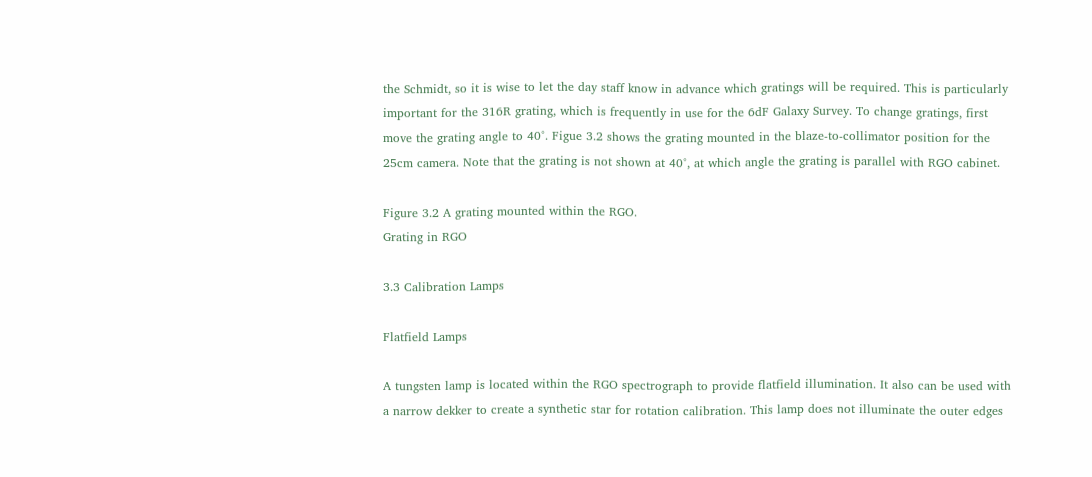the Schmidt, so it is wise to let the day staff know in advance which gratings will be required. This is particularly important for the 316R grating, which is frequently in use for the 6dF Galaxy Survey. To change gratings, first move the grating angle to 40°. Figue 3.2 shows the grating mounted in the blaze-to-collimator position for the 25cm camera. Note that the grating is not shown at 40°, at which angle the grating is parallel with RGO cabinet.

Figure 3.2 A grating mounted within the RGO.
Grating in RGO

3.3 Calibration Lamps

Flatfield Lamps

A tungsten lamp is located within the RGO spectrograph to provide flatfield illumination. It also can be used with a narrow dekker to create a synthetic star for rotation calibration. This lamp does not illuminate the outer edges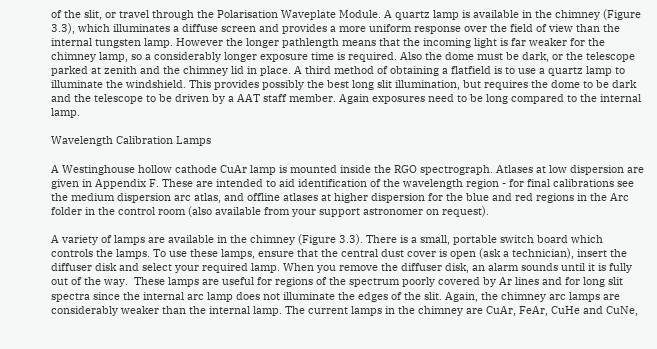of the slit, or travel through the Polarisation Waveplate Module. A quartz lamp is available in the chimney (Figure 3.3), which illuminates a diffuse screen and provides a more uniform response over the field of view than the internal tungsten lamp. However the longer pathlength means that the incoming light is far weaker for the chimney lamp, so a considerably longer exposure time is required. Also the dome must be dark, or the telescope parked at zenith and the chimney lid in place. A third method of obtaining a flatfield is to use a quartz lamp to illuminate the windshield. This provides possibly the best long slit illumination, but requires the dome to be dark and the telescope to be driven by a AAT staff member. Again exposures need to be long compared to the internal lamp.

Wavelength Calibration Lamps

A Westinghouse hollow cathode CuAr lamp is mounted inside the RGO spectrograph. Atlases at low dispersion are given in Appendix F. These are intended to aid identification of the wavelength region - for final calibrations see the medium dispersion arc atlas, and offline atlases at higher dispersion for the blue and red regions in the Arc folder in the control room (also available from your support astronomer on request).

A variety of lamps are available in the chimney (Figure 3.3). There is a small, portable switch board which controls the lamps. To use these lamps, ensure that the central dust cover is open (ask a technician), insert the diffuser disk and select your required lamp. When you remove the diffuser disk, an alarm sounds until it is fully out of the way.  These lamps are useful for regions of the spectrum poorly covered by Ar lines and for long slit spectra since the internal arc lamp does not illuminate the edges of the slit. Again, the chimney arc lamps are considerably weaker than the internal lamp. The current lamps in the chimney are CuAr, FeAr, CuHe and CuNe,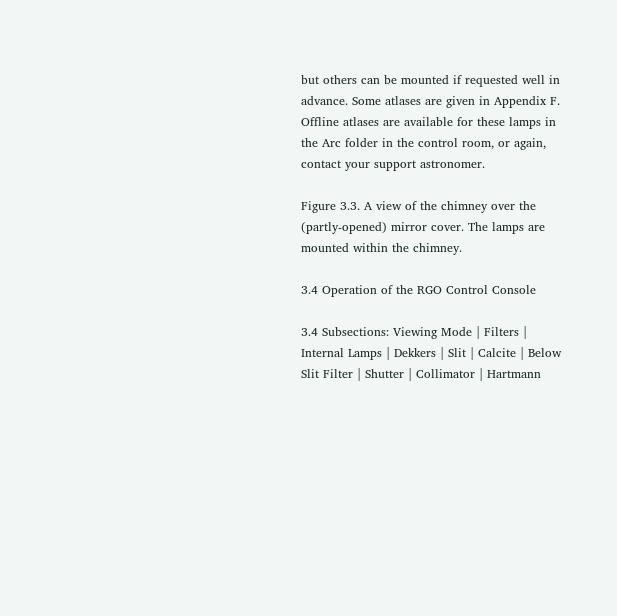but others can be mounted if requested well in advance. Some atlases are given in Appendix F. Offline atlases are available for these lamps in the Arc folder in the control room, or again, contact your support astronomer.

Figure 3.3. A view of the chimney over the (partly-opened) mirror cover. The lamps are mounted within the chimney.

3.4 Operation of the RGO Control Console

3.4 Subsections: Viewing Mode | Filters | Internal Lamps | Dekkers | Slit | Calcite | Below Slit Filter | Shutter | Collimator | Hartmann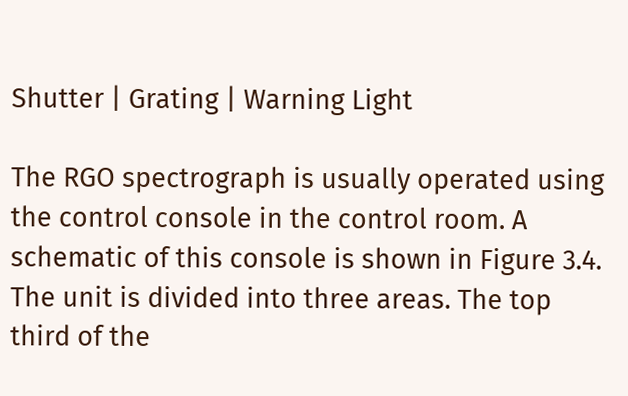Shutter | Grating | Warning Light

The RGO spectrograph is usually operated using the control console in the control room. A schematic of this console is shown in Figure 3.4. The unit is divided into three areas. The top third of the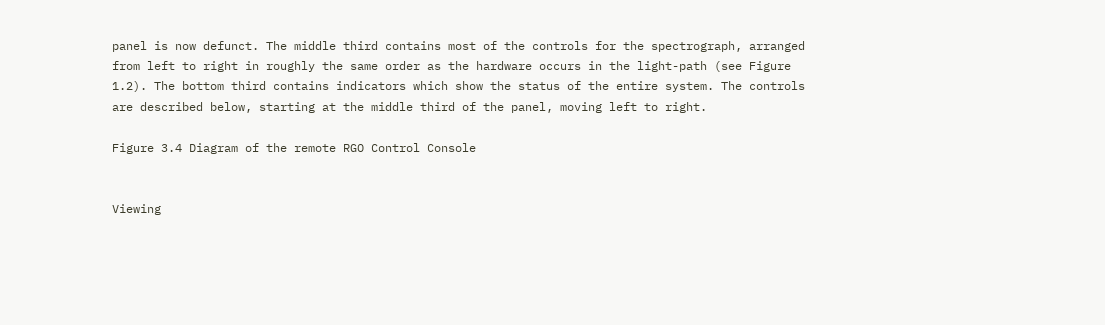panel is now defunct. The middle third contains most of the controls for the spectrograph, arranged from left to right in roughly the same order as the hardware occurs in the light-path (see Figure 1.2). The bottom third contains indicators which show the status of the entire system. The controls are described below, starting at the middle third of the panel, moving left to right.

Figure 3.4 Diagram of the remote RGO Control Console


Viewing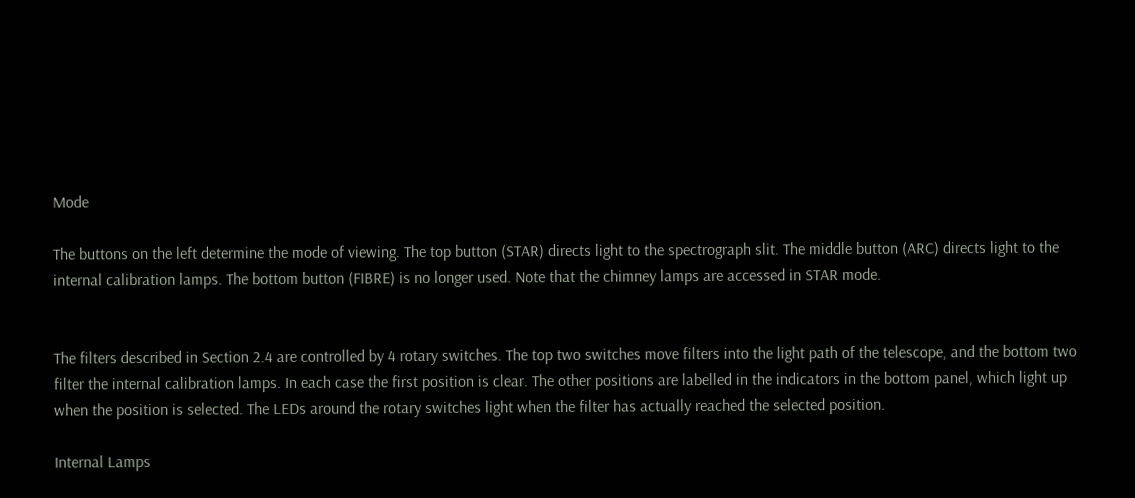Mode

The buttons on the left determine the mode of viewing. The top button (STAR) directs light to the spectrograph slit. The middle button (ARC) directs light to the internal calibration lamps. The bottom button (FIBRE) is no longer used. Note that the chimney lamps are accessed in STAR mode.


The filters described in Section 2.4 are controlled by 4 rotary switches. The top two switches move filters into the light path of the telescope, and the bottom two filter the internal calibration lamps. In each case the first position is clear. The other positions are labelled in the indicators in the bottom panel, which light up when the position is selected. The LEDs around the rotary switches light when the filter has actually reached the selected position.

Internal Lamps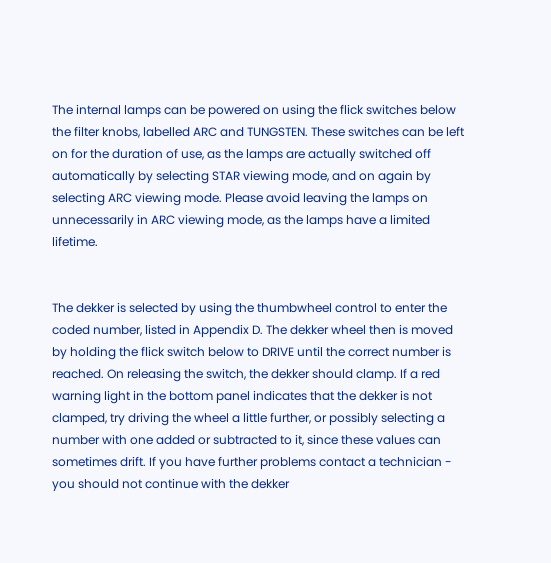The internal lamps can be powered on using the flick switches below the filter knobs, labelled ARC and TUNGSTEN. These switches can be left on for the duration of use, as the lamps are actually switched off automatically by selecting STAR viewing mode, and on again by selecting ARC viewing mode. Please avoid leaving the lamps on unnecessarily in ARC viewing mode, as the lamps have a limited lifetime.


The dekker is selected by using the thumbwheel control to enter the coded number, listed in Appendix D. The dekker wheel then is moved by holding the flick switch below to DRIVE until the correct number is reached. On releasing the switch, the dekker should clamp. If a red warning light in the bottom panel indicates that the dekker is not clamped, try driving the wheel a little further, or possibly selecting a number with one added or subtracted to it, since these values can sometimes drift. If you have further problems contact a technician - you should not continue with the dekker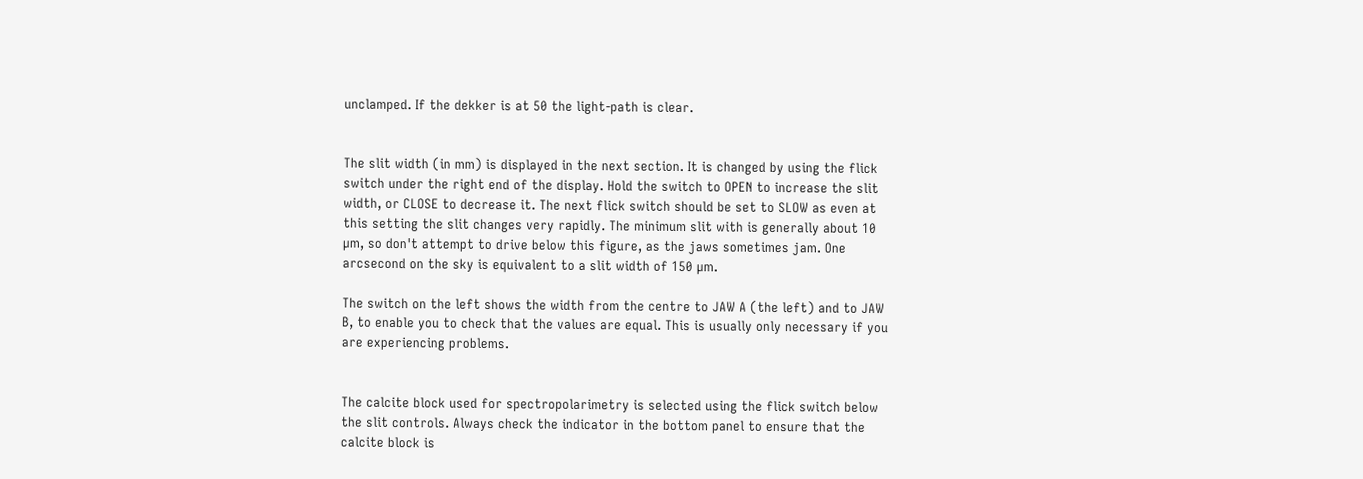unclamped. If the dekker is at 50 the light-path is clear.


The slit width (in mm) is displayed in the next section. It is changed by using the flick switch under the right end of the display. Hold the switch to OPEN to increase the slit width, or CLOSE to decrease it. The next flick switch should be set to SLOW as even at this setting the slit changes very rapidly. The minimum slit with is generally about 10 µm, so don't attempt to drive below this figure, as the jaws sometimes jam. One arcsecond on the sky is equivalent to a slit width of 150 µm.

The switch on the left shows the width from the centre to JAW A (the left) and to JAW B, to enable you to check that the values are equal. This is usually only necessary if you are experiencing problems.


The calcite block used for spectropolarimetry is selected using the flick switch below the slit controls. Always check the indicator in the bottom panel to ensure that the calcite block is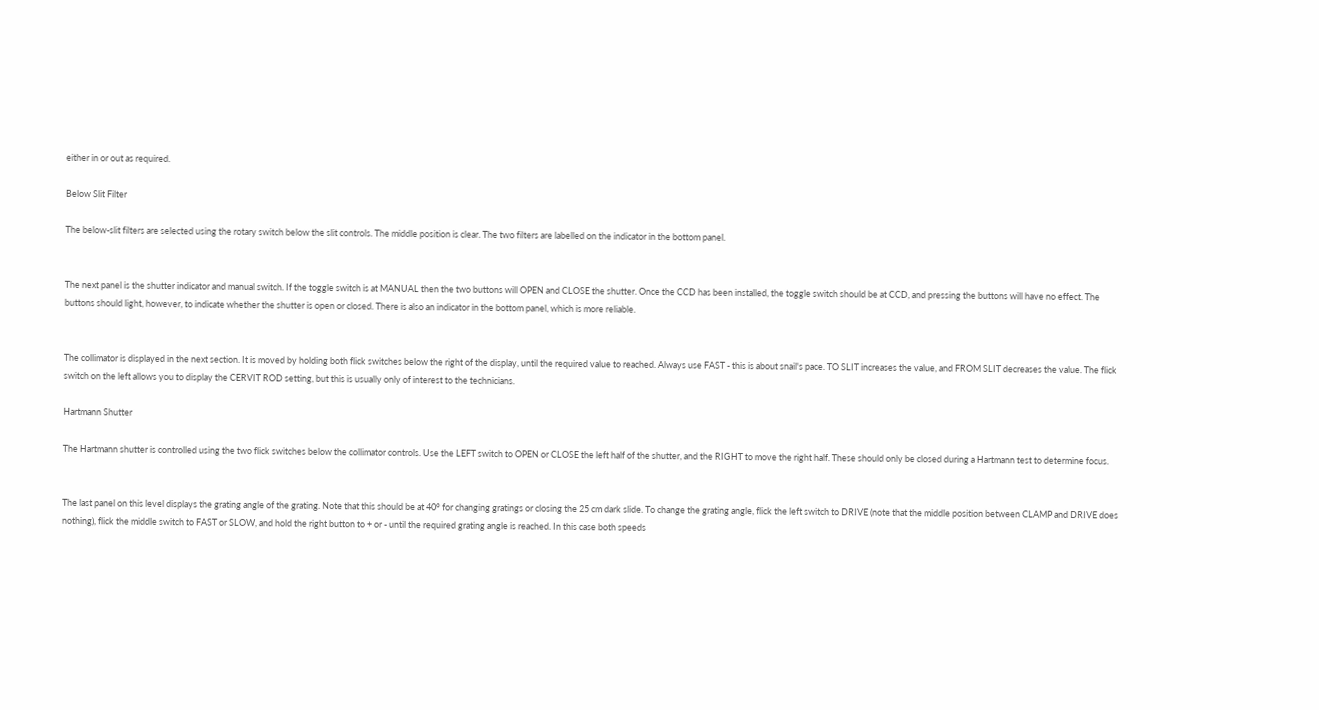either in or out as required.

Below Slit Filter

The below-slit filters are selected using the rotary switch below the slit controls. The middle position is clear. The two filters are labelled on the indicator in the bottom panel.


The next panel is the shutter indicator and manual switch. If the toggle switch is at MANUAL then the two buttons will OPEN and CLOSE the shutter. Once the CCD has been installed, the toggle switch should be at CCD, and pressing the buttons will have no effect. The buttons should light, however, to indicate whether the shutter is open or closed. There is also an indicator in the bottom panel, which is more reliable.


The collimator is displayed in the next section. It is moved by holding both flick switches below the right of the display, until the required value to reached. Always use FAST - this is about snail's pace. TO SLIT increases the value, and FROM SLIT decreases the value. The flick switch on the left allows you to display the CERVIT ROD setting, but this is usually only of interest to the technicians.

Hartmann Shutter

The Hartmann shutter is controlled using the two flick switches below the collimator controls. Use the LEFT switch to OPEN or CLOSE the left half of the shutter, and the RIGHT to move the right half. These should only be closed during a Hartmann test to determine focus.


The last panel on this level displays the grating angle of the grating. Note that this should be at 40° for changing gratings or closing the 25 cm dark slide. To change the grating angle, flick the left switch to DRIVE (note that the middle position between CLAMP and DRIVE does nothing), flick the middle switch to FAST or SLOW, and hold the right button to + or - until the required grating angle is reached. In this case both speeds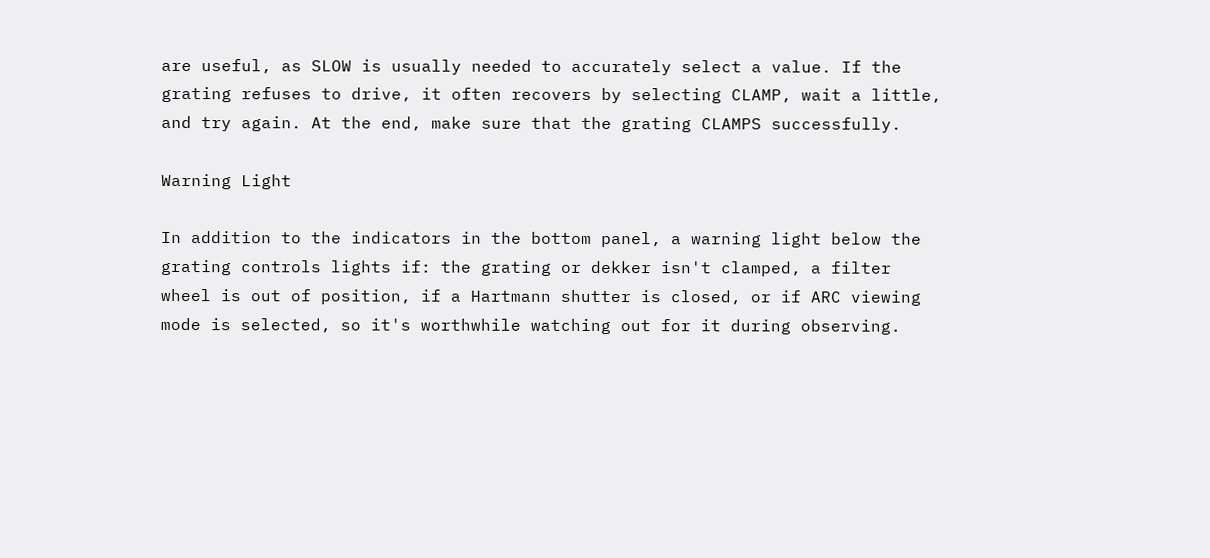are useful, as SLOW is usually needed to accurately select a value. If the grating refuses to drive, it often recovers by selecting CLAMP, wait a little, and try again. At the end, make sure that the grating CLAMPS successfully.

Warning Light

In addition to the indicators in the bottom panel, a warning light below the grating controls lights if: the grating or dekker isn't clamped, a filter wheel is out of position, if a Hartmann shutter is closed, or if ARC viewing mode is selected, so it's worthwhile watching out for it during observing.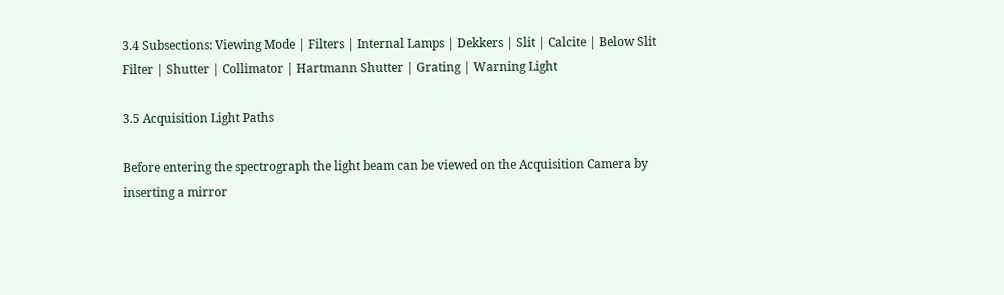3.4 Subsections: Viewing Mode | Filters | Internal Lamps | Dekkers | Slit | Calcite | Below Slit Filter | Shutter | Collimator | Hartmann Shutter | Grating | Warning Light

3.5 Acquisition Light Paths

Before entering the spectrograph the light beam can be viewed on the Acquisition Camera by inserting a mirror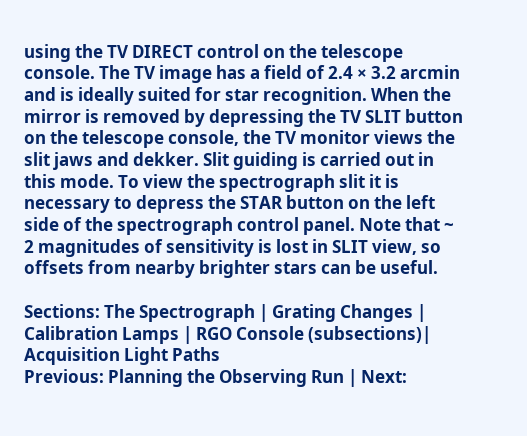using the TV DIRECT control on the telescope console. The TV image has a field of 2.4 × 3.2 arcmin and is ideally suited for star recognition. When the mirror is removed by depressing the TV SLIT button on the telescope console, the TV monitor views the slit jaws and dekker. Slit guiding is carried out in this mode. To view the spectrograph slit it is necessary to depress the STAR button on the left side of the spectrograph control panel. Note that ~ 2 magnitudes of sensitivity is lost in SLIT view, so offsets from nearby brighter stars can be useful.

Sections: The Spectrograph | Grating Changes | Calibration Lamps | RGO Console (subsections)| Acquisition Light Paths
Previous: Planning the Observing Run | Next: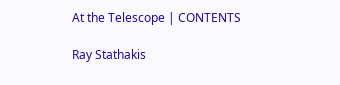At the Telescope | CONTENTS

Ray Stathakis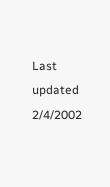Last updated 2/4/2002